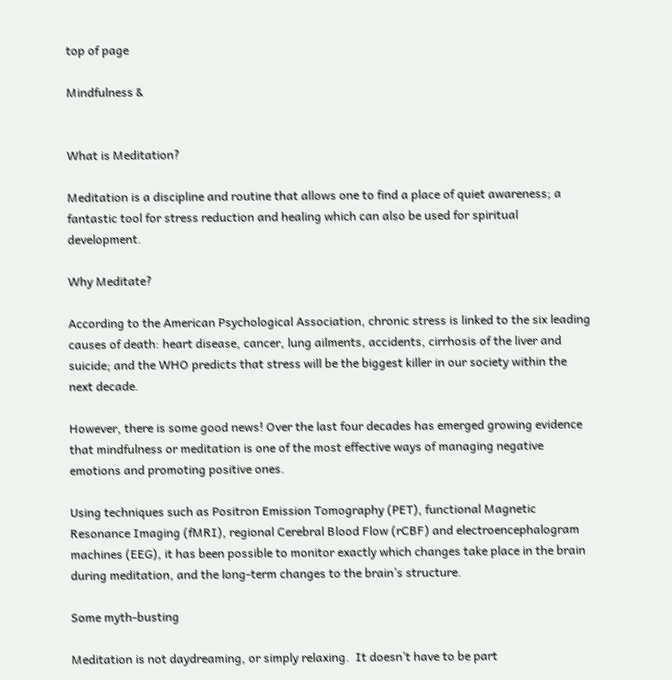top of page

Mindfulness &


What is Meditation?

Meditation is a discipline and routine that allows one to find a place of quiet awareness; a fantastic tool for stress reduction and healing which can also be used for spiritual development.

Why Meditate?

According to the American Psychological Association, chronic stress is linked to the six leading causes of death: heart disease, cancer, lung ailments, accidents, cirrhosis of the liver and suicide; and the WHO predicts that stress will be the biggest killer in our society within the next decade.

However, there is some good news! Over the last four decades has emerged growing evidence that mindfulness or meditation is one of the most effective ways of managing negative emotions and promoting positive ones.

Using techniques such as Positron Emission Tomography (PET), functional Magnetic Resonance Imaging (fMRI), regional Cerebral Blood Flow (rCBF) and electroencephalogram machines (EEG), it has been possible to monitor exactly which changes take place in the brain during meditation, and the long-term changes to the brain’s structure.

Some myth-busting

Meditation is not daydreaming, or simply relaxing.  It doesn’t have to be part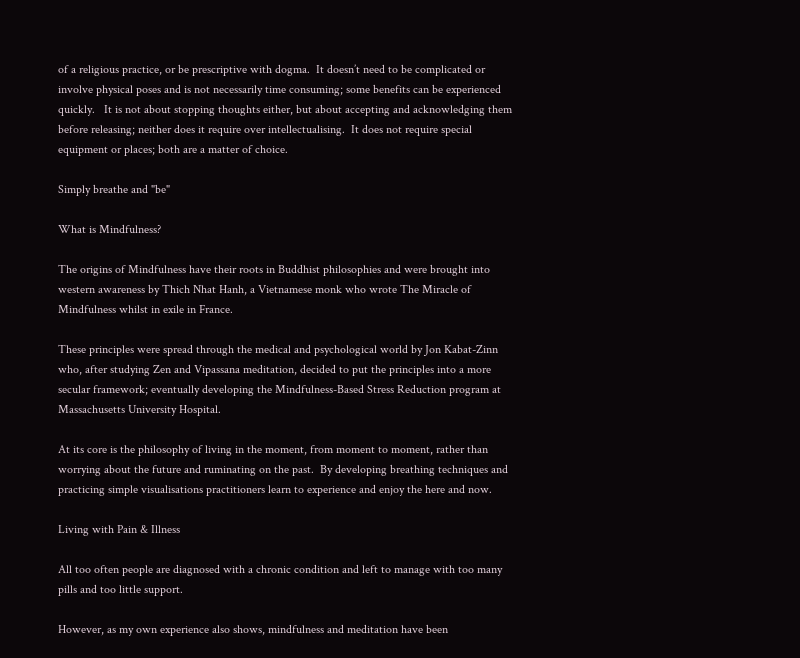of a religious practice, or be prescriptive with dogma.  It doesn’t need to be complicated or involve physical poses and is not necessarily time consuming; some benefits can be experienced quickly.   It is not about stopping thoughts either, but about accepting and acknowledging them before releasing; neither does it require over intellectualising.  It does not require special equipment or places; both are a matter of choice.

Simply breathe and "be"

What is Mindfulness?

The origins of Mindfulness have their roots in Buddhist philosophies and were brought into western awareness by Thich Nhat Hanh, a Vietnamese monk who wrote The Miracle of Mindfulness whilst in exile in France.

These principles were spread through the medical and psychological world by Jon Kabat-Zinn who, after studying Zen and Vipassana meditation, decided to put the principles into a more secular framework; eventually developing the Mindfulness-Based Stress Reduction program at Massachusetts University Hospital.

At its core is the philosophy of living in the moment, from moment to moment, rather than worrying about the future and ruminating on the past.  By developing breathing techniques and practicing simple visualisations practitioners learn to experience and enjoy the here and now.

Living with Pain & Illness

All too often people are diagnosed with a chronic condition and left to manage with too many pills and too little support.

However, as my own experience also shows, mindfulness and meditation have been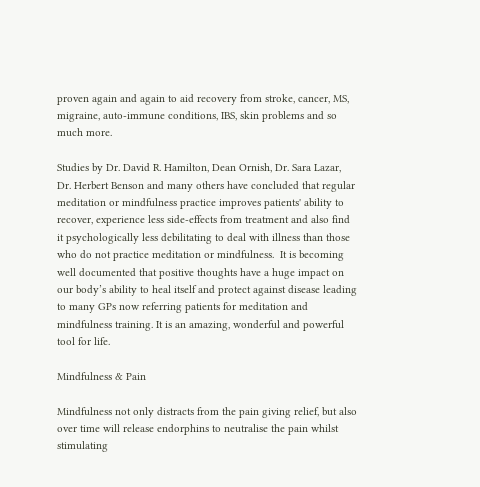proven again and again to aid recovery from stroke, cancer, MS, migraine, auto-immune conditions, IBS, skin problems and so much more.

Studies by Dr. David R. Hamilton, Dean Ornish, Dr. Sara Lazar, Dr. Herbert Benson and many others have concluded that regular meditation or mindfulness practice improves patients' ability to recover, experience less side-effects from treatment and also find it psychologically less debilitating to deal with illness than those who do not practice meditation or mindfulness.  It is becoming well documented that positive thoughts have a huge impact on our body’s ability to heal itself and protect against disease leading to many GPs now referring patients for meditation and mindfulness training. It is an amazing, wonderful and powerful tool for life.

Mindfulness & Pain

Mindfulness not only distracts from the pain giving relief, but also over time will release endorphins to neutralise the pain whilst stimulating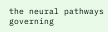the neural pathways governing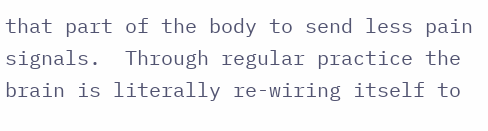that part of the body to send less pain signals.  Through regular practice the brain is literally re-wiring itself to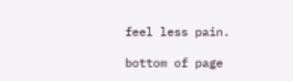feel less pain.

bottom of page